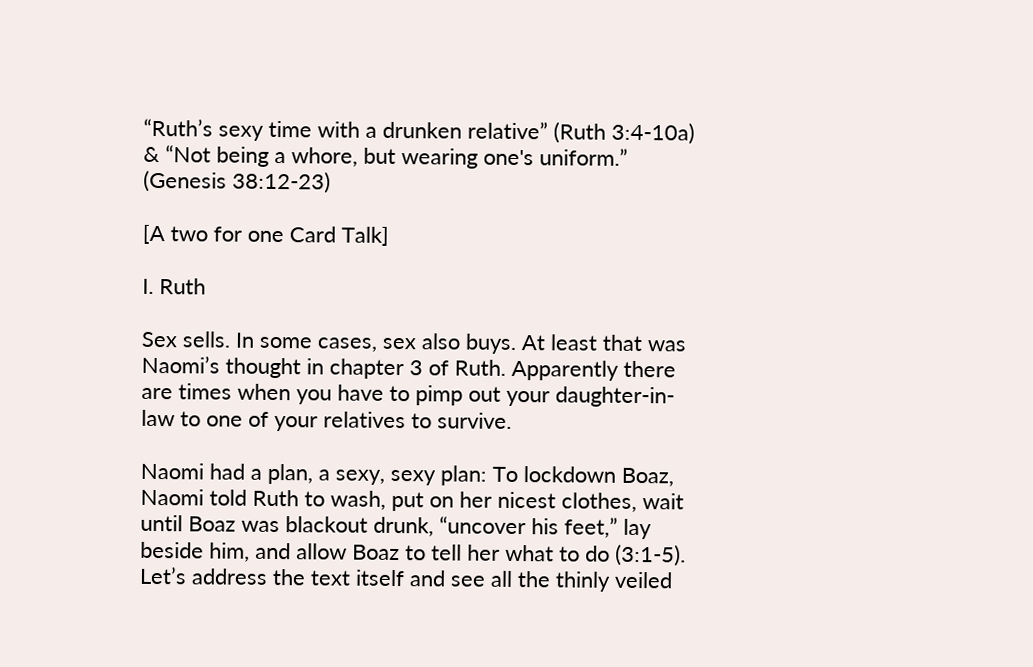“Ruth’s sexy time with a drunken relative” (Ruth 3:4-10a) & “Not being a whore, but wearing one's uniform.” (Genesis 38:12-23)

[A two for one Card Talk]

I. Ruth

Sex sells. In some cases, sex also buys. At least that was Naomi’s thought in chapter 3 of Ruth. Apparently there are times when you have to pimp out your daughter-in-law to one of your relatives to survive.

Naomi had a plan, a sexy, sexy plan: To lockdown Boaz, Naomi told Ruth to wash, put on her nicest clothes, wait until Boaz was blackout drunk, “uncover his feet,” lay beside him, and allow Boaz to tell her what to do (3:1-5). Let’s address the text itself and see all the thinly veiled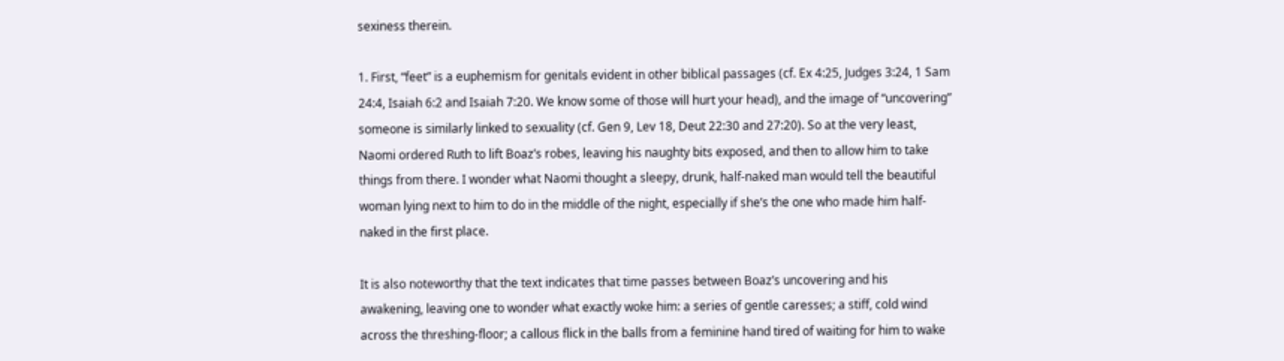sexiness therein.

1. First, “feet” is a euphemism for genitals evident in other biblical passages (cf. Ex 4:25, Judges 3:24, 1 Sam 24:4, Isaiah 6:2 and Isaiah 7:20. We know some of those will hurt your head), and the image of “uncovering” someone is similarly linked to sexuality (cf. Gen 9, Lev 18, Deut 22:30 and 27:20). So at the very least, Naomi ordered Ruth to lift Boaz’s robes, leaving his naughty bits exposed, and then to allow him to take things from there. I wonder what Naomi thought a sleepy, drunk, half-naked man would tell the beautiful woman lying next to him to do in the middle of the night, especially if she’s the one who made him half-naked in the first place.

It is also noteworthy that the text indicates that time passes between Boaz’s uncovering and his awakening, leaving one to wonder what exactly woke him: a series of gentle caresses; a stiff, cold wind across the threshing-floor; a callous flick in the balls from a feminine hand tired of waiting for him to wake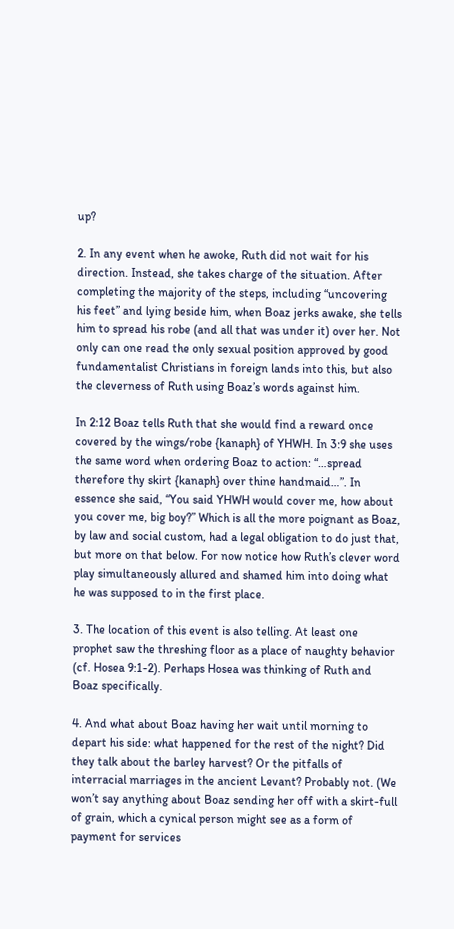up?

2. In any event when he awoke, Ruth did not wait for his direction. Instead, she takes charge of the situation. After completing the majority of the steps, including “uncovering his feet” and lying beside him, when Boaz jerks awake, she tells him to spread his robe (and all that was under it) over her. Not only can one read the only sexual position approved by good fundamentalist Christians in foreign lands into this, but also the cleverness of Ruth using Boaz’s words against him.

In 2:12 Boaz tells Ruth that she would find a reward once covered by the wings/robe {kanaph} of YHWH. In 3:9 she uses the same word when ordering Boaz to action: “…spread therefore thy skirt {kanaph} over thine handmaid…”. In essence she said, “You said YHWH would cover me, how about you cover me, big boy?” Which is all the more poignant as Boaz, by law and social custom, had a legal obligation to do just that, but more on that below. For now notice how Ruth’s clever word play simultaneously allured and shamed him into doing what he was supposed to in the first place.

3. The location of this event is also telling. At least one prophet saw the threshing floor as a place of naughty behavior (cf. Hosea 9:1-2). Perhaps Hosea was thinking of Ruth and Boaz specifically.

4. And what about Boaz having her wait until morning to depart his side: what happened for the rest of the night? Did they talk about the barley harvest? Or the pitfalls of interracial marriages in the ancient Levant? Probably not. (We won’t say anything about Boaz sending her off with a skirt-full of grain, which a cynical person might see as a form of payment for services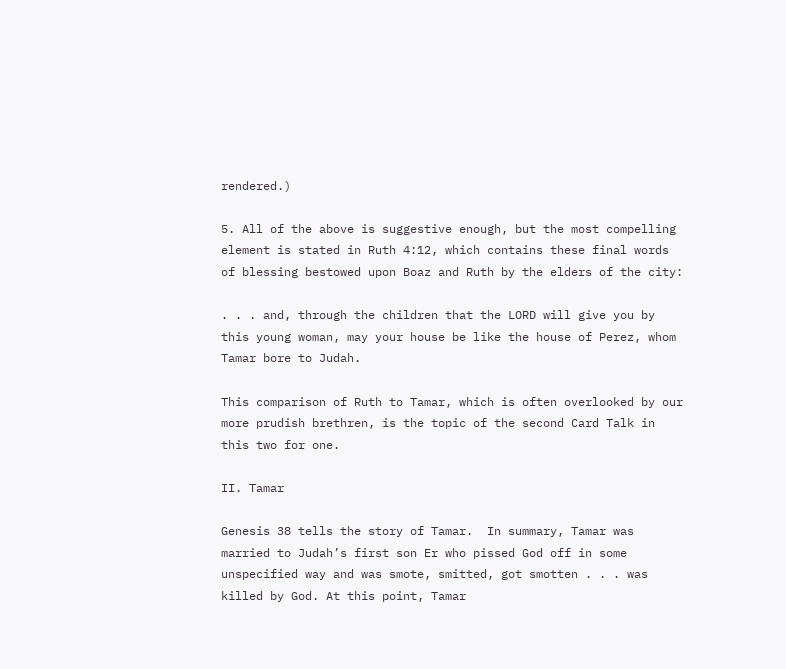rendered.)

5. All of the above is suggestive enough, but the most compelling element is stated in Ruth 4:12, which contains these final words of blessing bestowed upon Boaz and Ruth by the elders of the city:

. . . and, through the children that the LORD will give you by this young woman, may your house be like the house of Perez, whom Tamar bore to Judah.

This comparison of Ruth to Tamar, which is often overlooked by our more prudish brethren, is the topic of the second Card Talk in this two for one.

II. Tamar

Genesis 38 tells the story of Tamar.  In summary, Tamar was married to Judah’s first son Er who pissed God off in some unspecified way and was smote, smitted, got smotten . . . was killed by God. At this point, Tamar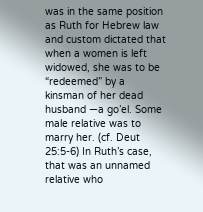was in the same position as Ruth for Hebrew law and custom dictated that when a women is left widowed, she was to be “redeemed” by a kinsman of her dead husband —a go’el. Some male relative was to marry her. (cf. Deut 25:5-6) In Ruth’s case, that was an unnamed relative who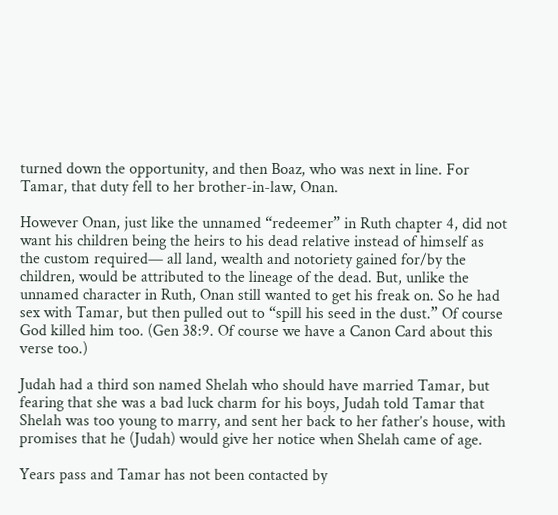turned down the opportunity, and then Boaz, who was next in line. For Tamar, that duty fell to her brother-in-law, Onan.

However Onan, just like the unnamed “redeemer” in Ruth chapter 4, did not want his children being the heirs to his dead relative instead of himself as the custom required— all land, wealth and notoriety gained for/by the children, would be attributed to the lineage of the dead. But, unlike the unnamed character in Ruth, Onan still wanted to get his freak on. So he had sex with Tamar, but then pulled out to “spill his seed in the dust.” Of course God killed him too. (Gen 38:9. Of course we have a Canon Card about this verse too.)

Judah had a third son named Shelah who should have married Tamar, but fearing that she was a bad luck charm for his boys, Judah told Tamar that Shelah was too young to marry, and sent her back to her father’s house, with promises that he (Judah) would give her notice when Shelah came of age.

Years pass and Tamar has not been contacted by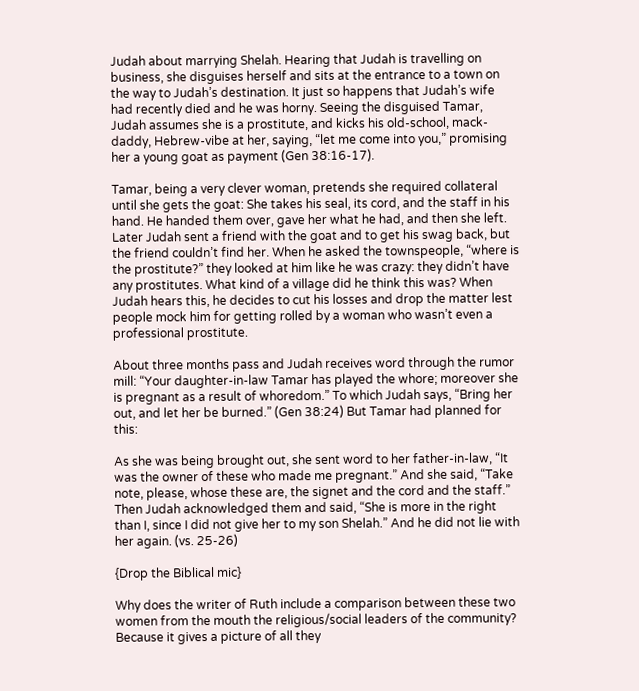Judah about marrying Shelah. Hearing that Judah is travelling on business, she disguises herself and sits at the entrance to a town on the way to Judah’s destination. It just so happens that Judah’s wife had recently died and he was horny. Seeing the disguised Tamar, Judah assumes she is a prostitute, and kicks his old-school, mack-daddy, Hebrew-vibe at her, saying, “let me come into you,” promising her a young goat as payment (Gen 38:16-17).

Tamar, being a very clever woman, pretends she required collateral until she gets the goat: She takes his seal, its cord, and the staff in his hand. He handed them over, gave her what he had, and then she left. Later Judah sent a friend with the goat and to get his swag back, but the friend couldn’t find her. When he asked the townspeople, “where is the prostitute?” they looked at him like he was crazy: they didn’t have any prostitutes. What kind of a village did he think this was? When Judah hears this, he decides to cut his losses and drop the matter lest people mock him for getting rolled by a woman who wasn’t even a professional prostitute.

About three months pass and Judah receives word through the rumor mill: “Your daughter-in-law Tamar has played the whore; moreover she is pregnant as a result of whoredom.” To which Judah says, “Bring her out, and let her be burned.” (Gen 38:24) But Tamar had planned for this:

As she was being brought out, she sent word to her father-in-law, “It was the owner of these who made me pregnant.” And she said, “Take note, please, whose these are, the signet and the cord and the staff.” Then Judah acknowledged them and said, “She is more in the right than I, since I did not give her to my son Shelah.” And he did not lie with her again. (vs. 25-26)

{Drop the Biblical mic}

Why does the writer of Ruth include a comparison between these two women from the mouth the religious/social leaders of the community? Because it gives a picture of all they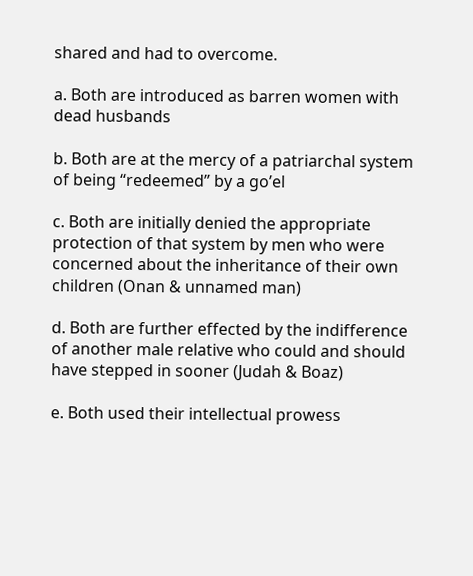shared and had to overcome.

a. Both are introduced as barren women with dead husbands

b. Both are at the mercy of a patriarchal system of being “redeemed” by a go’el

c. Both are initially denied the appropriate protection of that system by men who were concerned about the inheritance of their own children (Onan & unnamed man)

d. Both are further effected by the indifference of another male relative who could and should have stepped in sooner (Judah & Boaz)

e. Both used their intellectual prowess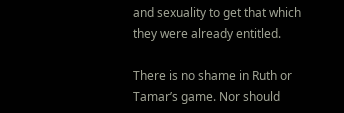and sexuality to get that which they were already entitled.

There is no shame in Ruth or Tamar’s game. Nor should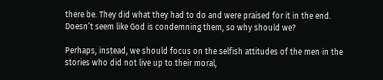there be. They did what they had to do and were praised for it in the end. Doesn’t seem like God is condemning them, so why should we?

Perhaps, instead, we should focus on the selfish attitudes of the men in the stories who did not live up to their moral,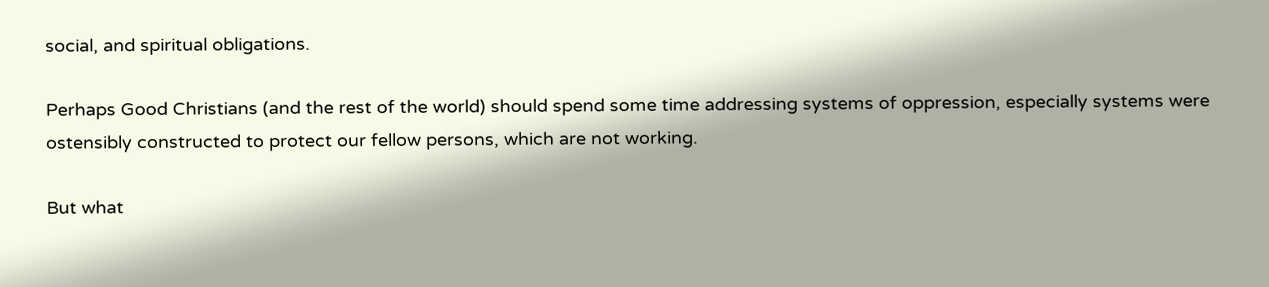social, and spiritual obligations.

Perhaps Good Christians (and the rest of the world) should spend some time addressing systems of oppression, especially systems were ostensibly constructed to protect our fellow persons, which are not working.

But what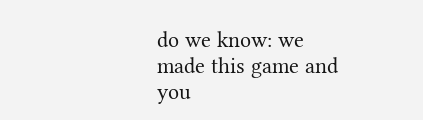do we know: we made this game and you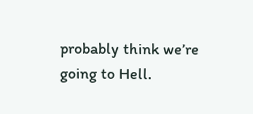probably think we’re going to Hell.